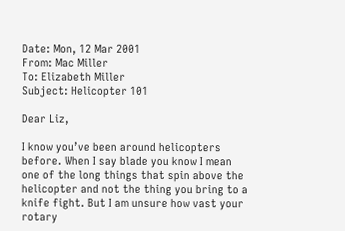Date: Mon, 12 Mar 2001
From: Mac Miller
To: Elizabeth Miller
Subject: Helicopter 101

Dear Liz,

I know you’ve been around helicopters before. When I say blade you know I mean one of the long things that spin above the helicopter and not the thing you bring to a knife fight. But I am unsure how vast your rotary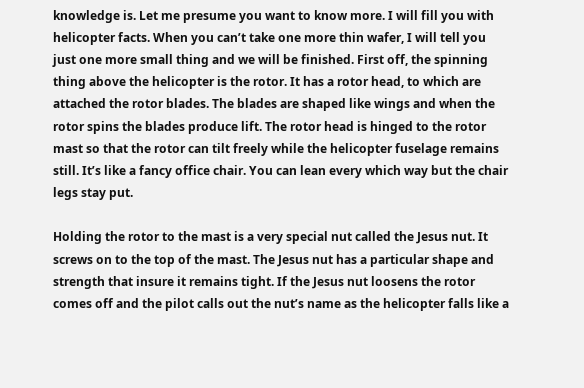knowledge is. Let me presume you want to know more. I will fill you with helicopter facts. When you can’t take one more thin wafer, I will tell you just one more small thing and we will be finished. First off, the spinning thing above the helicopter is the rotor. It has a rotor head, to which are attached the rotor blades. The blades are shaped like wings and when the rotor spins the blades produce lift. The rotor head is hinged to the rotor mast so that the rotor can tilt freely while the helicopter fuselage remains still. It’s like a fancy office chair. You can lean every which way but the chair legs stay put.

Holding the rotor to the mast is a very special nut called the Jesus nut. It screws on to the top of the mast. The Jesus nut has a particular shape and strength that insure it remains tight. If the Jesus nut loosens the rotor comes off and the pilot calls out the nut’s name as the helicopter falls like a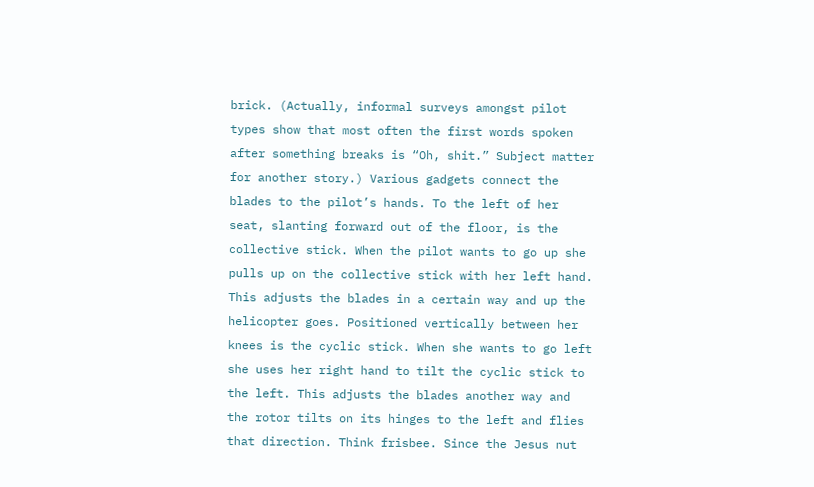brick. (Actually, informal surveys amongst pilot types show that most often the first words spoken after something breaks is “Oh, shit.” Subject matter for another story.) Various gadgets connect the blades to the pilot’s hands. To the left of her seat, slanting forward out of the floor, is the collective stick. When the pilot wants to go up she pulls up on the collective stick with her left hand. This adjusts the blades in a certain way and up the helicopter goes. Positioned vertically between her knees is the cyclic stick. When she wants to go left she uses her right hand to tilt the cyclic stick to the left. This adjusts the blades another way and the rotor tilts on its hinges to the left and flies that direction. Think frisbee. Since the Jesus nut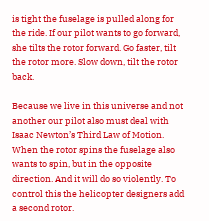is tight the fuselage is pulled along for the ride. If our pilot wants to go forward, she tilts the rotor forward. Go faster, tilt the rotor more. Slow down, tilt the rotor back.

Because we live in this universe and not another our pilot also must deal with Isaac Newton’s Third Law of Motion. When the rotor spins the fuselage also wants to spin, but in the opposite direction. And it will do so violently. To control this the helicopter designers add a second rotor.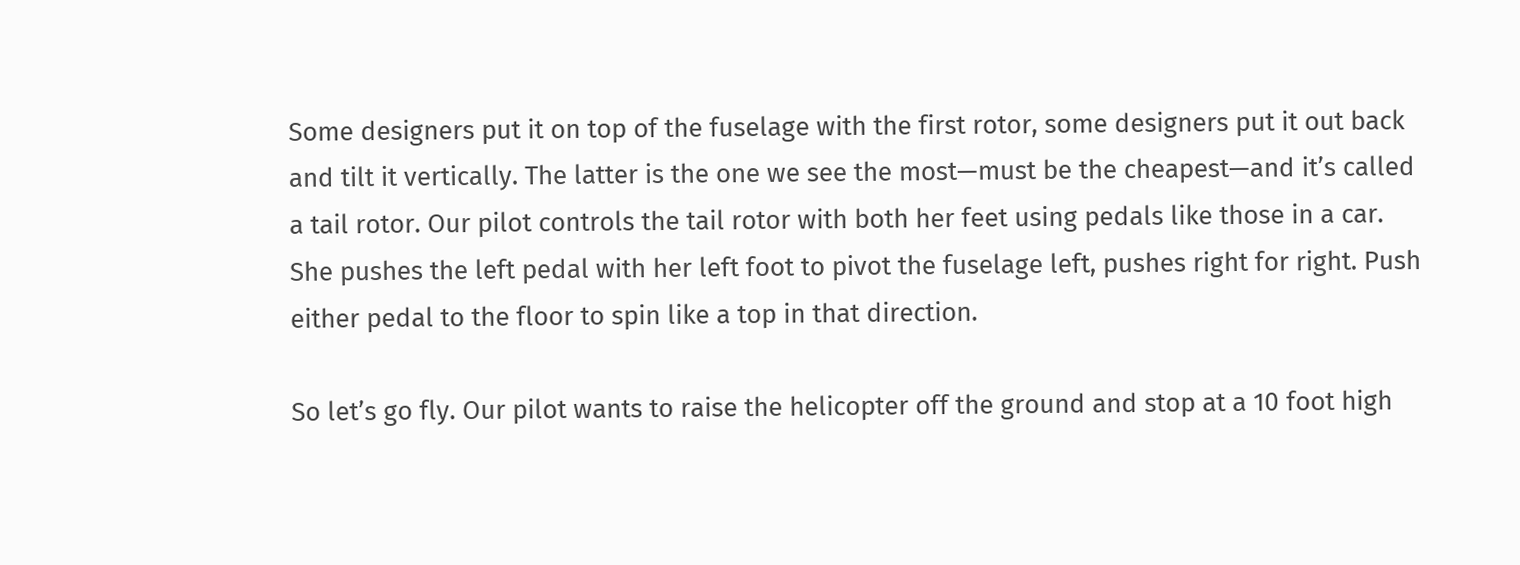Some designers put it on top of the fuselage with the first rotor, some designers put it out back and tilt it vertically. The latter is the one we see the most—must be the cheapest—and it’s called a tail rotor. Our pilot controls the tail rotor with both her feet using pedals like those in a car. She pushes the left pedal with her left foot to pivot the fuselage left, pushes right for right. Push either pedal to the floor to spin like a top in that direction.

So let’s go fly. Our pilot wants to raise the helicopter off the ground and stop at a 10 foot high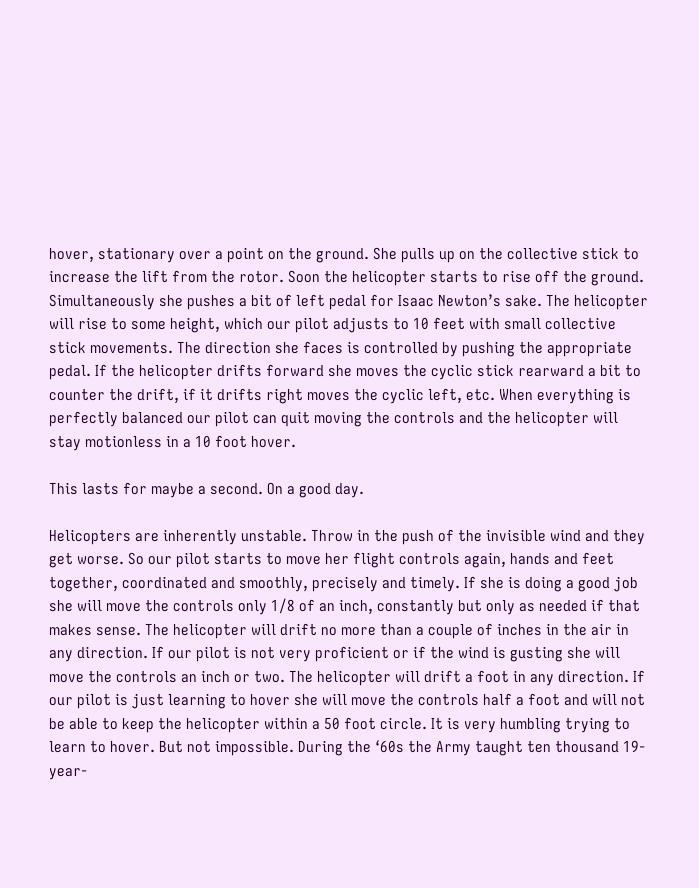hover, stationary over a point on the ground. She pulls up on the collective stick to increase the lift from the rotor. Soon the helicopter starts to rise off the ground. Simultaneously she pushes a bit of left pedal for Isaac Newton’s sake. The helicopter will rise to some height, which our pilot adjusts to 10 feet with small collective stick movements. The direction she faces is controlled by pushing the appropriate pedal. If the helicopter drifts forward she moves the cyclic stick rearward a bit to counter the drift, if it drifts right moves the cyclic left, etc. When everything is perfectly balanced our pilot can quit moving the controls and the helicopter will stay motionless in a 10 foot hover.

This lasts for maybe a second. On a good day.

Helicopters are inherently unstable. Throw in the push of the invisible wind and they get worse. So our pilot starts to move her flight controls again, hands and feet together, coordinated and smoothly, precisely and timely. If she is doing a good job she will move the controls only 1/8 of an inch, constantly but only as needed if that makes sense. The helicopter will drift no more than a couple of inches in the air in any direction. If our pilot is not very proficient or if the wind is gusting she will move the controls an inch or two. The helicopter will drift a foot in any direction. If our pilot is just learning to hover she will move the controls half a foot and will not be able to keep the helicopter within a 50 foot circle. It is very humbling trying to learn to hover. But not impossible. During the ‘60s the Army taught ten thousand 19-year-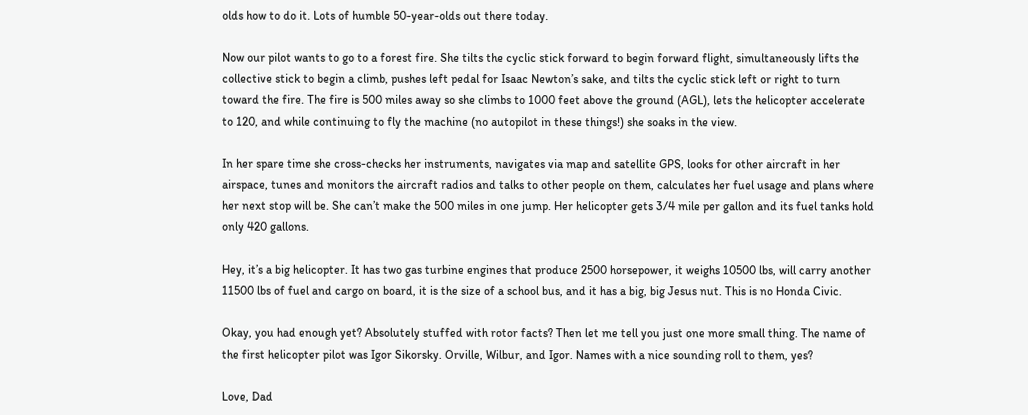olds how to do it. Lots of humble 50-year-olds out there today.

Now our pilot wants to go to a forest fire. She tilts the cyclic stick forward to begin forward flight, simultaneously lifts the collective stick to begin a climb, pushes left pedal for Isaac Newton’s sake, and tilts the cyclic stick left or right to turn toward the fire. The fire is 500 miles away so she climbs to 1000 feet above the ground (AGL), lets the helicopter accelerate to 120, and while continuing to fly the machine (no autopilot in these things!) she soaks in the view.

In her spare time she cross-checks her instruments, navigates via map and satellite GPS, looks for other aircraft in her airspace, tunes and monitors the aircraft radios and talks to other people on them, calculates her fuel usage and plans where her next stop will be. She can’t make the 500 miles in one jump. Her helicopter gets 3/4 mile per gallon and its fuel tanks hold only 420 gallons.

Hey, it’s a big helicopter. It has two gas turbine engines that produce 2500 horsepower, it weighs 10500 lbs, will carry another 11500 lbs of fuel and cargo on board, it is the size of a school bus, and it has a big, big Jesus nut. This is no Honda Civic.

Okay, you had enough yet? Absolutely stuffed with rotor facts? Then let me tell you just one more small thing. The name of the first helicopter pilot was Igor Sikorsky. Orville, Wilbur, and Igor. Names with a nice sounding roll to them, yes?

Love, Dad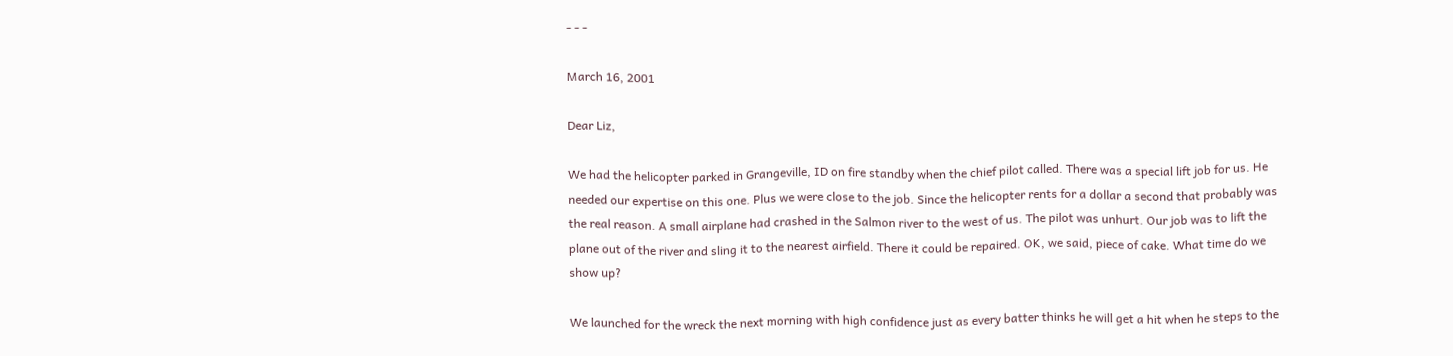- - -

March 16, 2001

Dear Liz,

We had the helicopter parked in Grangeville, ID on fire standby when the chief pilot called. There was a special lift job for us. He needed our expertise on this one. Plus we were close to the job. Since the helicopter rents for a dollar a second that probably was the real reason. A small airplane had crashed in the Salmon river to the west of us. The pilot was unhurt. Our job was to lift the plane out of the river and sling it to the nearest airfield. There it could be repaired. OK, we said, piece of cake. What time do we show up?

We launched for the wreck the next morning with high confidence just as every batter thinks he will get a hit when he steps to the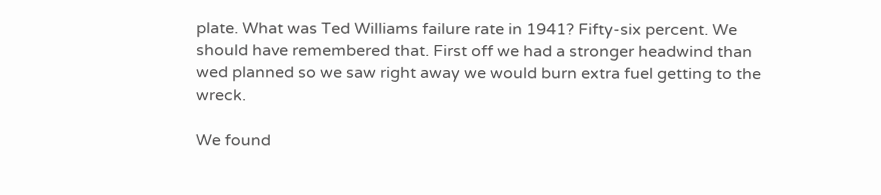plate. What was Ted Williams failure rate in 1941? Fifty-six percent. We should have remembered that. First off we had a stronger headwind than wed planned so we saw right away we would burn extra fuel getting to the wreck.

We found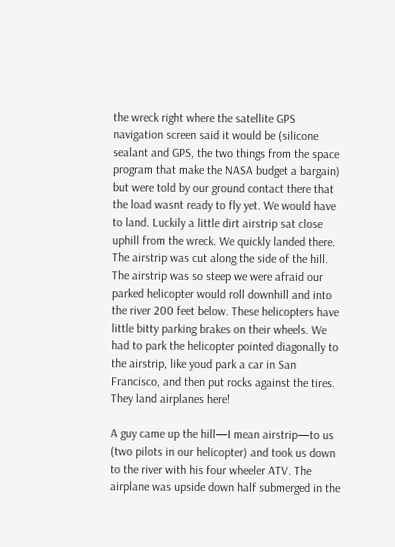the wreck right where the satellite GPS navigation screen said it would be (silicone sealant and GPS, the two things from the space program that make the NASA budget a bargain) but were told by our ground contact there that the load wasnt ready to fly yet. We would have to land. Luckily a little dirt airstrip sat close uphill from the wreck. We quickly landed there. The airstrip was cut along the side of the hill. The airstrip was so steep we were afraid our parked helicopter would roll downhill and into the river 200 feet below. These helicopters have little bitty parking brakes on their wheels. We had to park the helicopter pointed diagonally to the airstrip, like youd park a car in San Francisco, and then put rocks against the tires. They land airplanes here!

A guy came up the hill—I mean airstrip—to us (two pilots in our helicopter) and took us down to the river with his four wheeler ATV. The airplane was upside down half submerged in the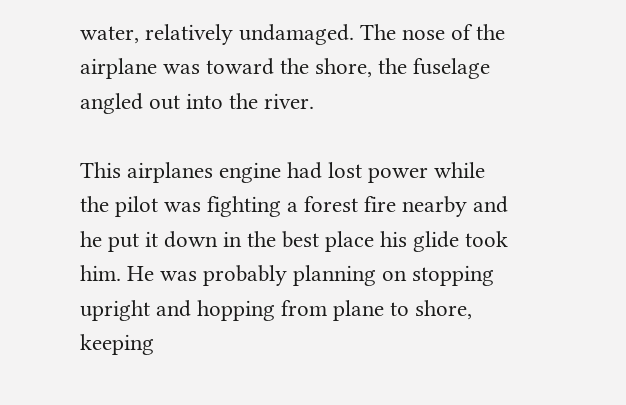water, relatively undamaged. The nose of the airplane was toward the shore, the fuselage angled out into the river.

This airplanes engine had lost power while the pilot was fighting a forest fire nearby and he put it down in the best place his glide took him. He was probably planning on stopping upright and hopping from plane to shore, keeping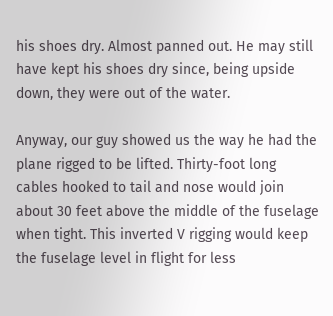his shoes dry. Almost panned out. He may still have kept his shoes dry since, being upside down, they were out of the water.

Anyway, our guy showed us the way he had the plane rigged to be lifted. Thirty-foot long cables hooked to tail and nose would join about 30 feet above the middle of the fuselage when tight. This inverted V rigging would keep the fuselage level in flight for less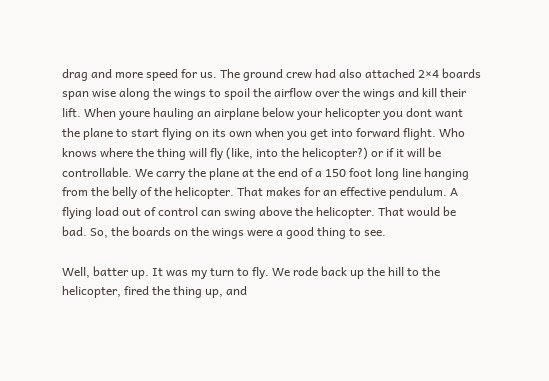drag and more speed for us. The ground crew had also attached 2×4 boards span wise along the wings to spoil the airflow over the wings and kill their lift. When youre hauling an airplane below your helicopter you dont want the plane to start flying on its own when you get into forward flight. Who knows where the thing will fly (like, into the helicopter?) or if it will be controllable. We carry the plane at the end of a 150 foot long line hanging from the belly of the helicopter. That makes for an effective pendulum. A flying load out of control can swing above the helicopter. That would be bad. So, the boards on the wings were a good thing to see.

Well, batter up. It was my turn to fly. We rode back up the hill to the helicopter, fired the thing up, and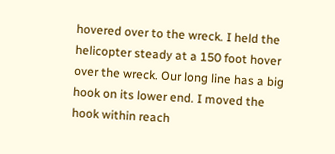hovered over to the wreck. I held the helicopter steady at a 150 foot hover over the wreck. Our long line has a big hook on its lower end. I moved the hook within reach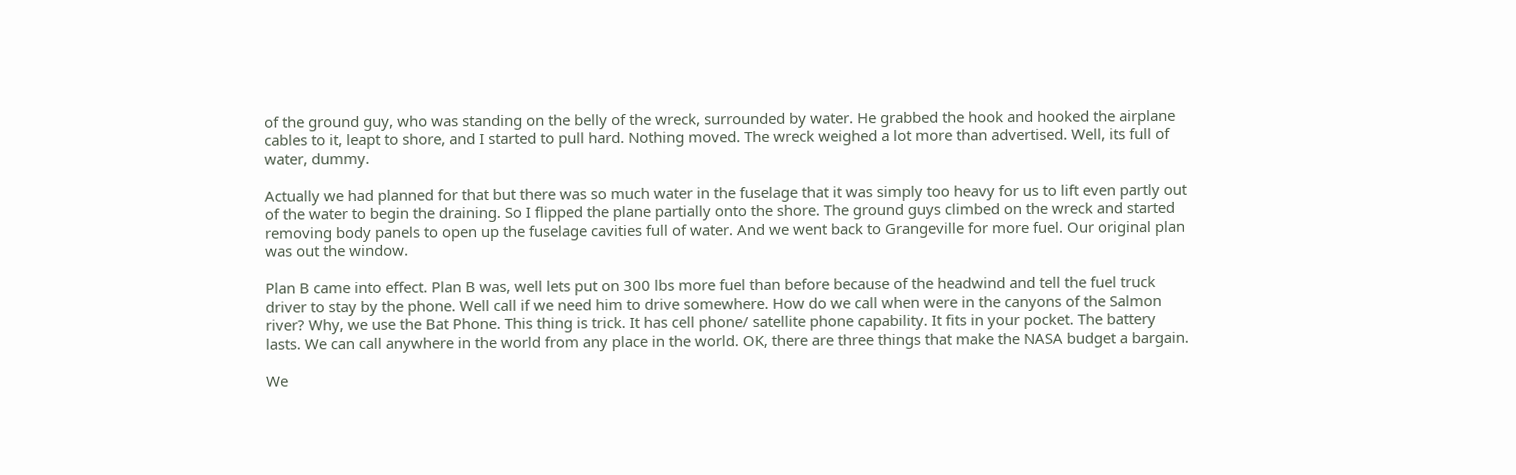of the ground guy, who was standing on the belly of the wreck, surrounded by water. He grabbed the hook and hooked the airplane cables to it, leapt to shore, and I started to pull hard. Nothing moved. The wreck weighed a lot more than advertised. Well, its full of water, dummy.

Actually we had planned for that but there was so much water in the fuselage that it was simply too heavy for us to lift even partly out of the water to begin the draining. So I flipped the plane partially onto the shore. The ground guys climbed on the wreck and started removing body panels to open up the fuselage cavities full of water. And we went back to Grangeville for more fuel. Our original plan was out the window.

Plan B came into effect. Plan B was, well lets put on 300 lbs more fuel than before because of the headwind and tell the fuel truck driver to stay by the phone. Well call if we need him to drive somewhere. How do we call when were in the canyons of the Salmon river? Why, we use the Bat Phone. This thing is trick. It has cell phone/ satellite phone capability. It fits in your pocket. The battery lasts. We can call anywhere in the world from any place in the world. OK, there are three things that make the NASA budget a bargain.

We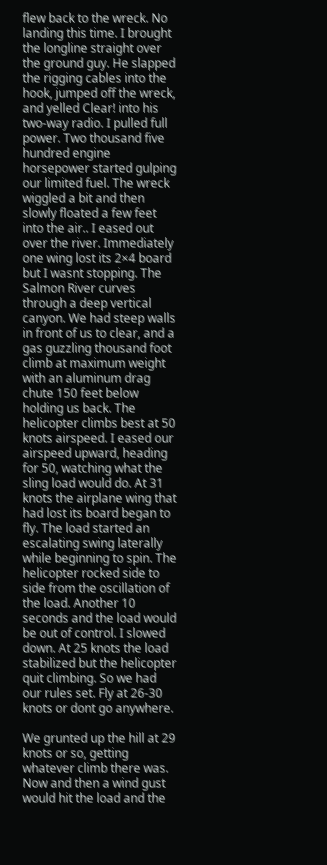flew back to the wreck. No landing this time. I brought the longline straight over the ground guy. He slapped the rigging cables into the hook, jumped off the wreck, and yelled Clear! into his two-way radio. I pulled full power. Two thousand five hundred engine horsepower started gulping our limited fuel. The wreck wiggled a bit and then slowly floated a few feet into the air.. I eased out over the river. Immediately one wing lost its 2×4 board but I wasnt stopping. The Salmon River curves through a deep vertical canyon. We had steep walls in front of us to clear, and a gas guzzling thousand foot climb at maximum weight with an aluminum drag chute 150 feet below holding us back. The helicopter climbs best at 50 knots airspeed. I eased our airspeed upward, heading for 50, watching what the sling load would do. At 31 knots the airplane wing that had lost its board began to fly. The load started an escalating swing laterally while beginning to spin. The helicopter rocked side to side from the oscillation of the load. Another 10 seconds and the load would be out of control. I slowed down. At 25 knots the load stabilized but the helicopter quit climbing. So we had our rules set. Fly at 26-30 knots or dont go anywhere.

We grunted up the hill at 29 knots or so, getting whatever climb there was. Now and then a wind gust would hit the load and the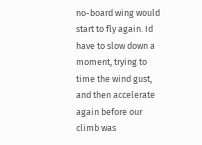no-board wing would start to fly again. Id have to slow down a moment, trying to time the wind gust, and then accelerate again before our climb was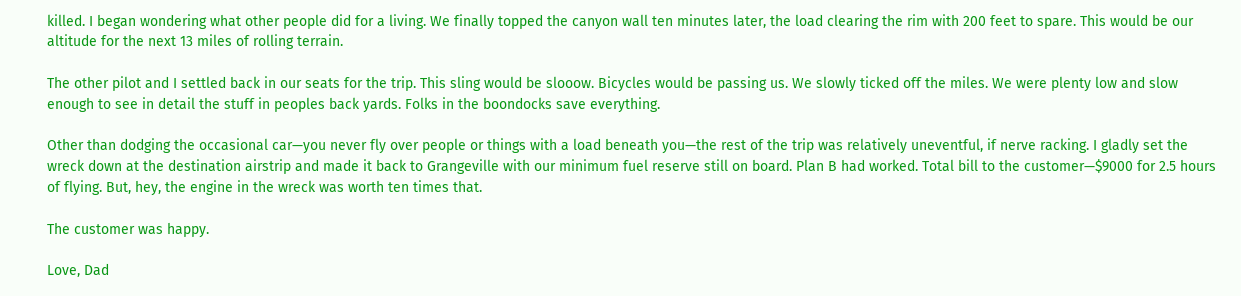killed. I began wondering what other people did for a living. We finally topped the canyon wall ten minutes later, the load clearing the rim with 200 feet to spare. This would be our altitude for the next 13 miles of rolling terrain.

The other pilot and I settled back in our seats for the trip. This sling would be slooow. Bicycles would be passing us. We slowly ticked off the miles. We were plenty low and slow enough to see in detail the stuff in peoples back yards. Folks in the boondocks save everything.

Other than dodging the occasional car—you never fly over people or things with a load beneath you—the rest of the trip was relatively uneventful, if nerve racking. I gladly set the wreck down at the destination airstrip and made it back to Grangeville with our minimum fuel reserve still on board. Plan B had worked. Total bill to the customer—$9000 for 2.5 hours of flying. But, hey, the engine in the wreck was worth ten times that.

The customer was happy.

Love, Dad